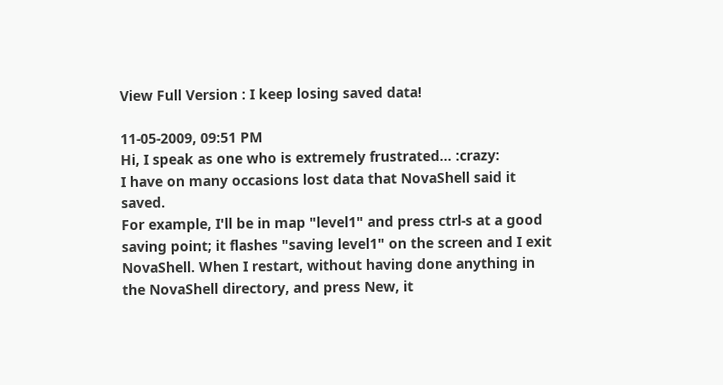View Full Version : I keep losing saved data!

11-05-2009, 09:51 PM
Hi, I speak as one who is extremely frustrated... :crazy:
I have on many occasions lost data that NovaShell said it saved.
For example, I'll be in map "level1" and press ctrl-s at a good saving point; it flashes "saving level1" on the screen and I exit NovaShell. When I restart, without having done anything in the NovaShell directory, and press New, it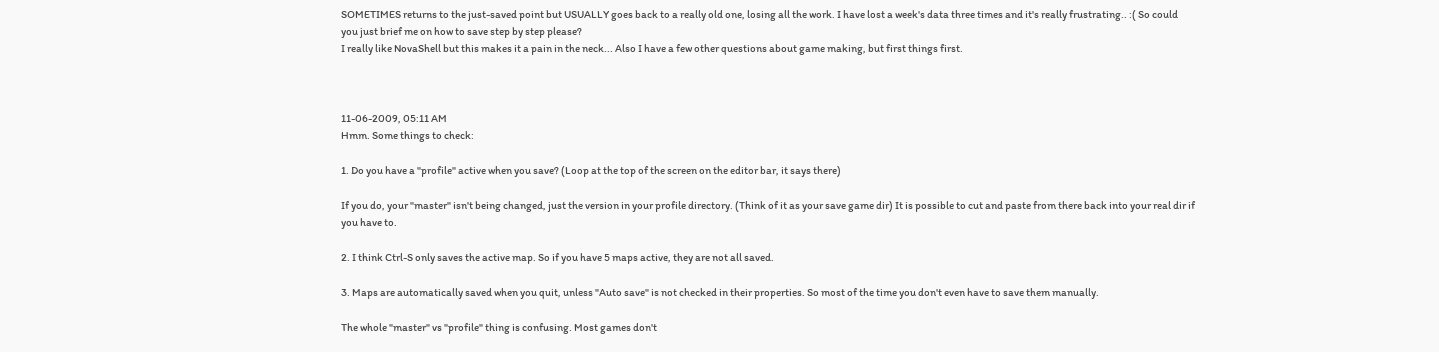SOMETIMES returns to the just-saved point but USUALLY goes back to a really old one, losing all the work. I have lost a week's data three times and it's really frustrating.. :( So could you just brief me on how to save step by step please?
I really like NovaShell but this makes it a pain in the neck... Also I have a few other questions about game making, but first things first.



11-06-2009, 05:11 AM
Hmm. Some things to check:

1. Do you have a "profile" active when you save? (Loop at the top of the screen on the editor bar, it says there)

If you do, your "master" isn't being changed, just the version in your profile directory. (Think of it as your save game dir) It is possible to cut and paste from there back into your real dir if you have to.

2. I think Ctrl-S only saves the active map. So if you have 5 maps active, they are not all saved.

3. Maps are automatically saved when you quit, unless "Auto save" is not checked in their properties. So most of the time you don't even have to save them manually.

The whole "master" vs "profile" thing is confusing. Most games don't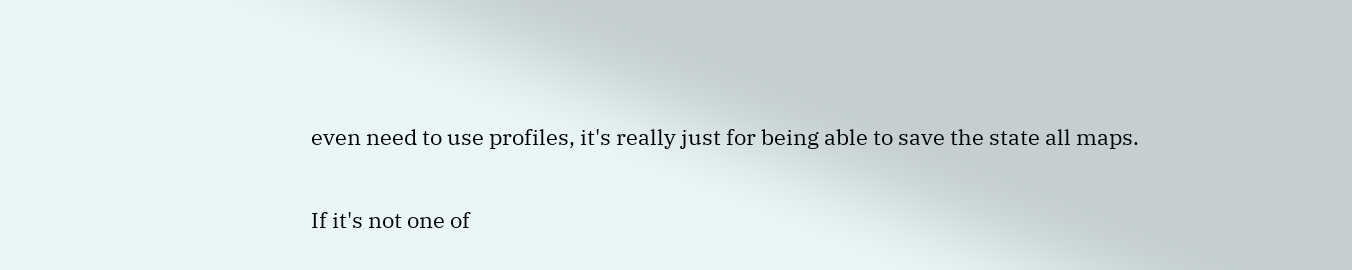even need to use profiles, it's really just for being able to save the state all maps.

If it's not one of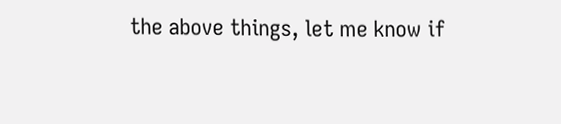the above things, let me know if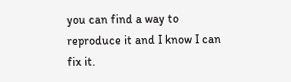you can find a way to reproduce it and I know I can fix it.